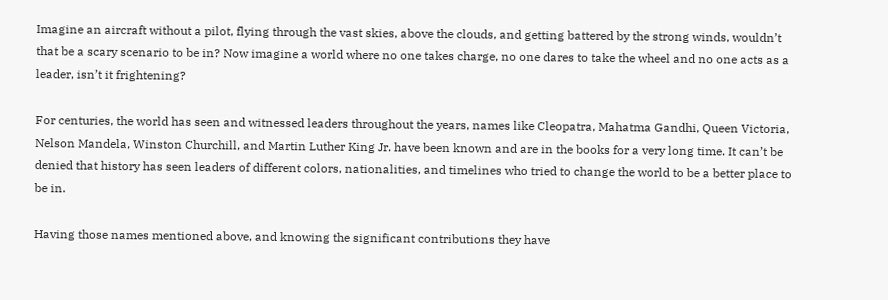Imagine an aircraft without a pilot, flying through the vast skies, above the clouds, and getting battered by the strong winds, wouldn’t that be a scary scenario to be in? Now imagine a world where no one takes charge, no one dares to take the wheel and no one acts as a leader, isn’t it frightening?

For centuries, the world has seen and witnessed leaders throughout the years, names like Cleopatra, Mahatma Gandhi, Queen Victoria, Nelson Mandela, Winston Churchill, and Martin Luther King Jr. have been known and are in the books for a very long time. It can’t be denied that history has seen leaders of different colors, nationalities, and timelines who tried to change the world to be a better place to be in.

Having those names mentioned above, and knowing the significant contributions they have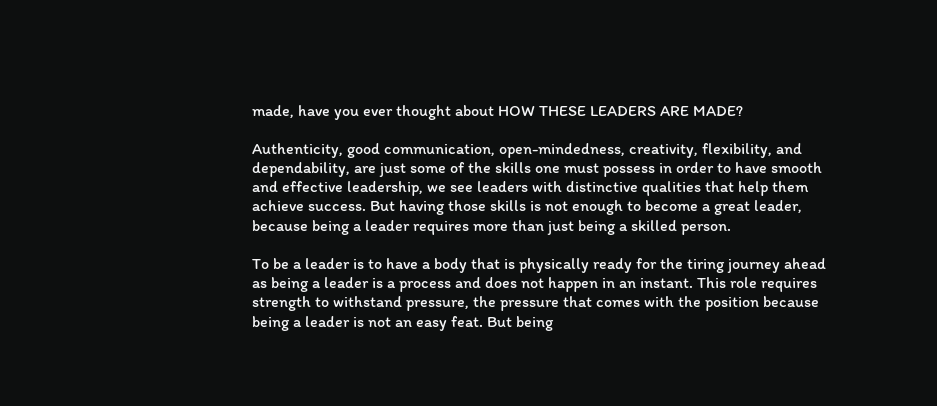made, have you ever thought about HOW THESE LEADERS ARE MADE?

Authenticity, good communication, open-mindedness, creativity, flexibility, and dependability, are just some of the skills one must possess in order to have smooth and effective leadership, we see leaders with distinctive qualities that help them achieve success. But having those skills is not enough to become a great leader, because being a leader requires more than just being a skilled person.

To be a leader is to have a body that is physically ready for the tiring journey ahead as being a leader is a process and does not happen in an instant. This role requires strength to withstand pressure, the pressure that comes with the position because being a leader is not an easy feat. But being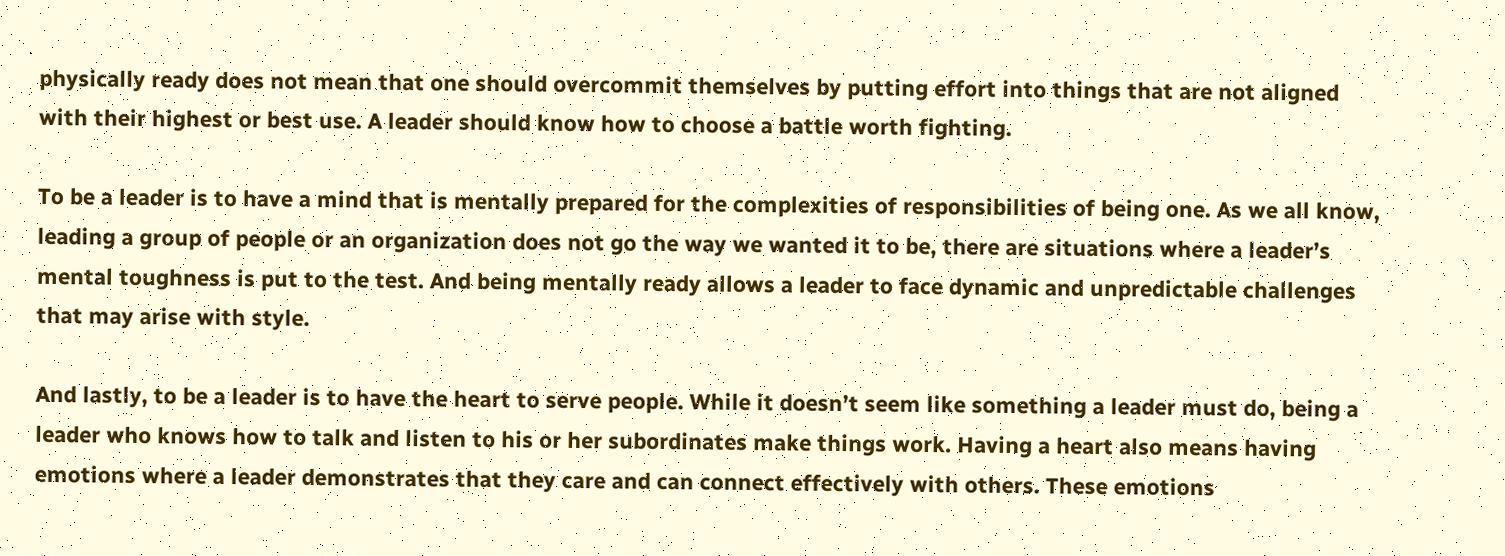physically ready does not mean that one should overcommit themselves by putting effort into things that are not aligned with their highest or best use. A leader should know how to choose a battle worth fighting.

To be a leader is to have a mind that is mentally prepared for the complexities of responsibilities of being one. As we all know, leading a group of people or an organization does not go the way we wanted it to be, there are situations where a leader’s mental toughness is put to the test. And being mentally ready allows a leader to face dynamic and unpredictable challenges that may arise with style.

And lastly, to be a leader is to have the heart to serve people. While it doesn’t seem like something a leader must do, being a leader who knows how to talk and listen to his or her subordinates make things work. Having a heart also means having emotions where a leader demonstrates that they care and can connect effectively with others. These emotions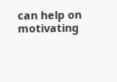can help on motivating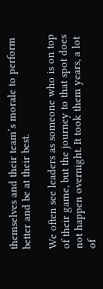themselves and their team’s morale to perform better and be at their best.

We often see leaders as someone who is on top of their game, but the journey to that spot does not happen overnight. It took them years, a lot of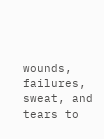wounds, failures, sweat, and tears to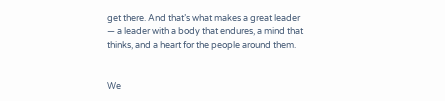get there. And that’s what makes a great leader — a leader with a body that endures, a mind that thinks, and a heart for the people around them.


We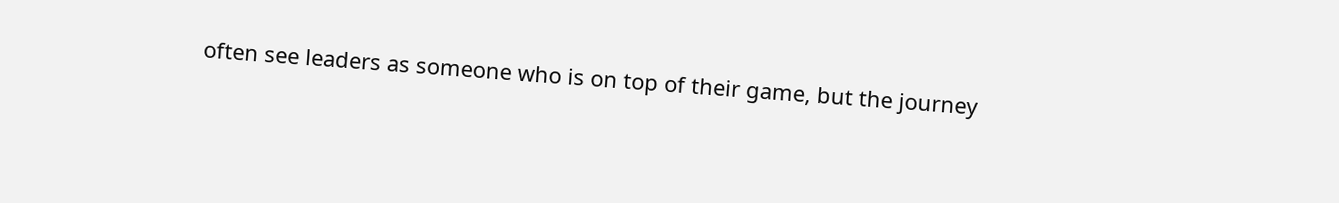often see leaders as someone who is on top of their game, but the journey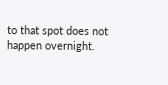to that spot does not happen overnight.